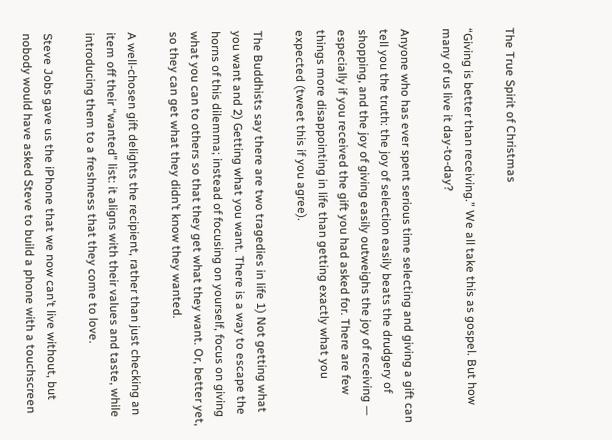The True Spirit of Christmas

“Giving is better than receiving.” We all take this as gospel. But how many of us live it day-to-day?

Anyone who has ever spent serious time selecting and giving a gift can tell you the truth: the joy of selection easily beats the drudgery of shopping, and the joy of giving easily outweighs the joy of receiving — especially if you received the gift you had asked for. There are few things more disappointing in life than getting exactly what you expected (tweet this if you agree).

The Buddhists say there are two tragedies in life 1) Not getting what you want and 2) Getting what you want. There is a way to escape the horns of this dilemma; instead of focusing on yourself, focus on giving what you can to others so that they get what they want. Or, better yet, so they can get what they didn’t know they wanted.

A well-chosen gift delights the recipient, rather than just checking an item off their “wanted” list: it aligns with their values and taste, while introducing them to a freshness that they come to love.

Steve Jobs gave us the iPhone that we now can’t live without, but nobody would have asked Steve to build a phone with a touchscreen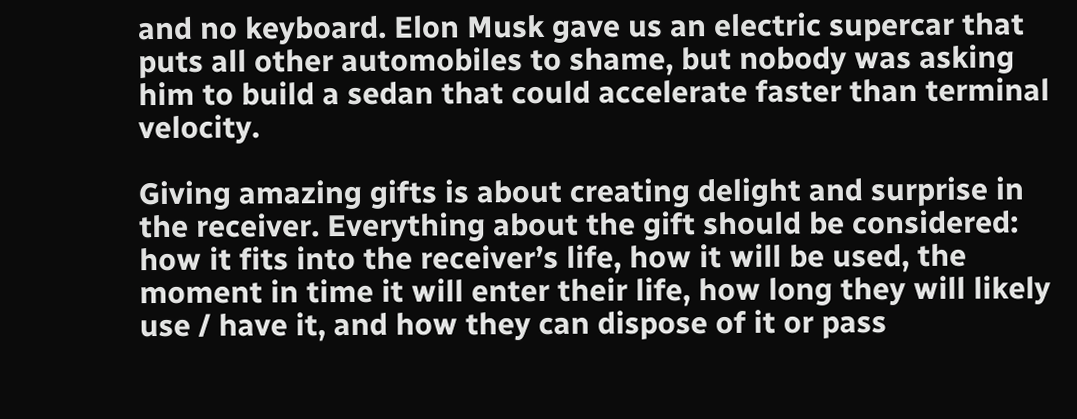and no keyboard. Elon Musk gave us an electric supercar that puts all other automobiles to shame, but nobody was asking him to build a sedan that could accelerate faster than terminal velocity.

Giving amazing gifts is about creating delight and surprise in the receiver. Everything about the gift should be considered: how it fits into the receiver’s life, how it will be used, the moment in time it will enter their life, how long they will likely use / have it, and how they can dispose of it or pass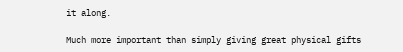it along.

Much more important than simply giving great physical gifts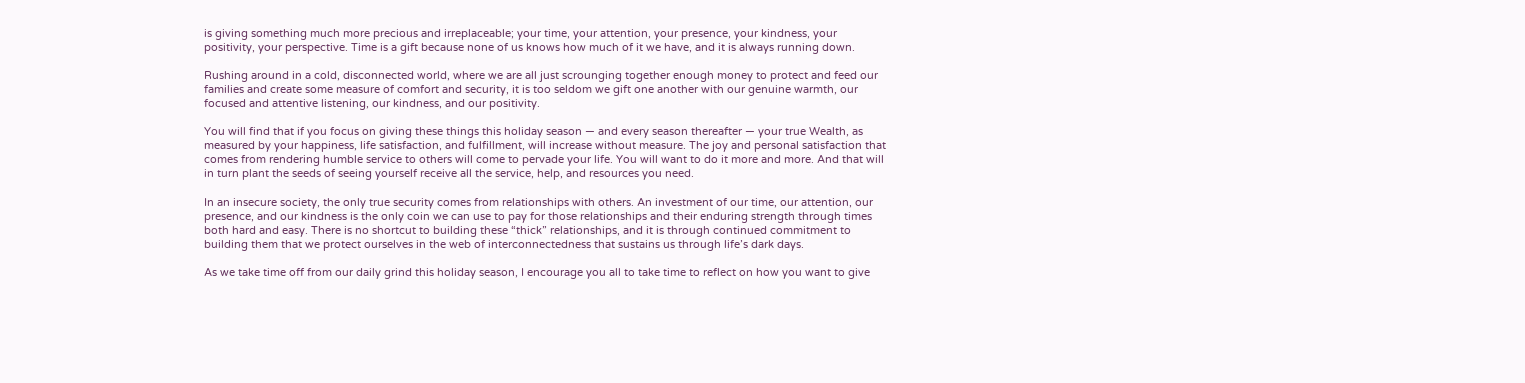is giving something much more precious and irreplaceable; your time, your attention, your presence, your kindness, your positivity, your perspective. Time is a gift because none of us knows how much of it we have, and it is always running down.

Rushing around in a cold, disconnected world, where we are all just scrounging together enough money to protect and feed our families and create some measure of comfort and security, it is too seldom we gift one another with our genuine warmth, our focused and attentive listening, our kindness, and our positivity.

You will find that if you focus on giving these things this holiday season — and every season thereafter — your true Wealth, as measured by your happiness, life satisfaction, and fulfillment, will increase without measure. The joy and personal satisfaction that comes from rendering humble service to others will come to pervade your life. You will want to do it more and more. And that will in turn plant the seeds of seeing yourself receive all the service, help, and resources you need.

In an insecure society, the only true security comes from relationships with others. An investment of our time, our attention, our presence, and our kindness is the only coin we can use to pay for those relationships and their enduring strength through times both hard and easy. There is no shortcut to building these “thick” relationships, and it is through continued commitment to building them that we protect ourselves in the web of interconnectedness that sustains us through life’s dark days.

As we take time off from our daily grind this holiday season, I encourage you all to take time to reflect on how you want to give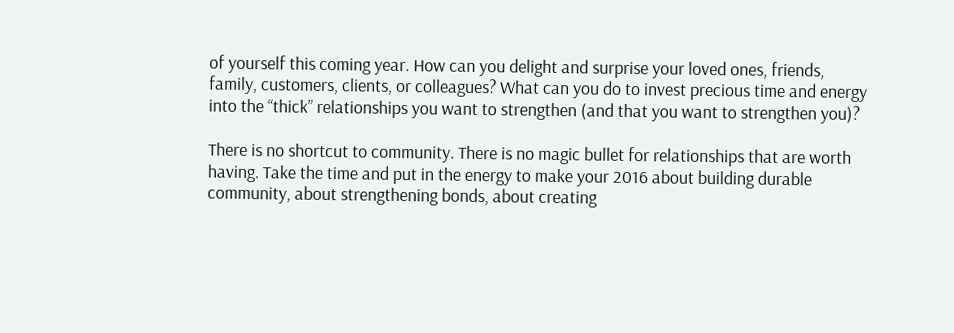of yourself this coming year. How can you delight and surprise your loved ones, friends, family, customers, clients, or colleagues? What can you do to invest precious time and energy into the “thick” relationships you want to strengthen (and that you want to strengthen you)?

There is no shortcut to community. There is no magic bullet for relationships that are worth having. Take the time and put in the energy to make your 2016 about building durable community, about strengthening bonds, about creating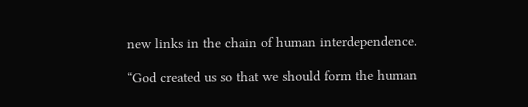new links in the chain of human interdependence.

“God created us so that we should form the human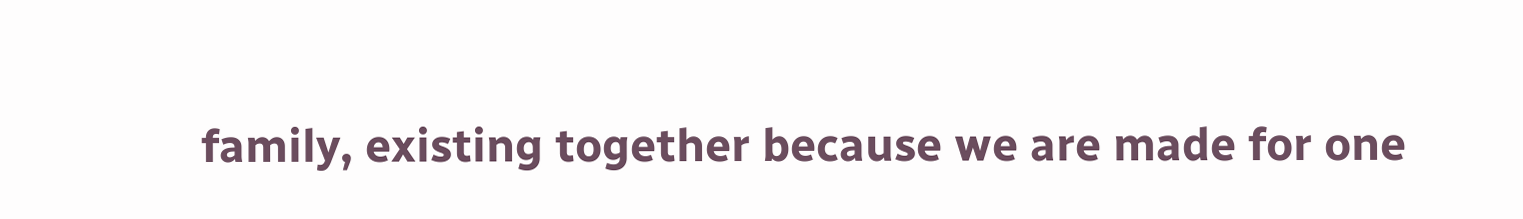family, existing together because we are made for one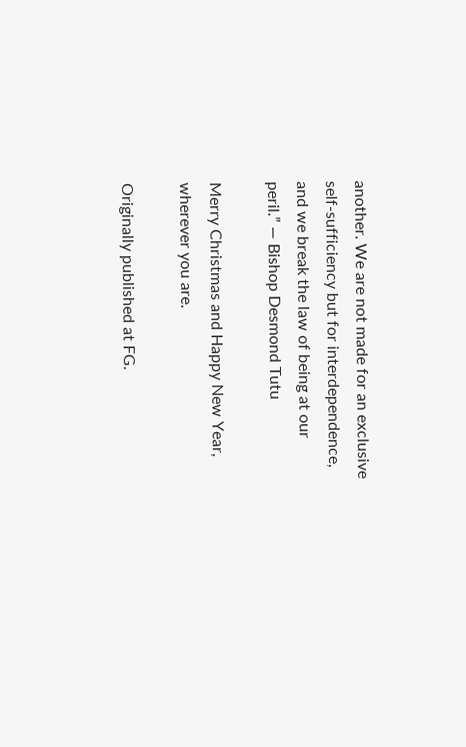another. We are not made for an exclusive self-sufficiency but for interdependence, and we break the law of being at our peril.” — Bishop Desmond Tutu

Merry Christmas and Happy New Year, wherever you are.

Originally published at FG.